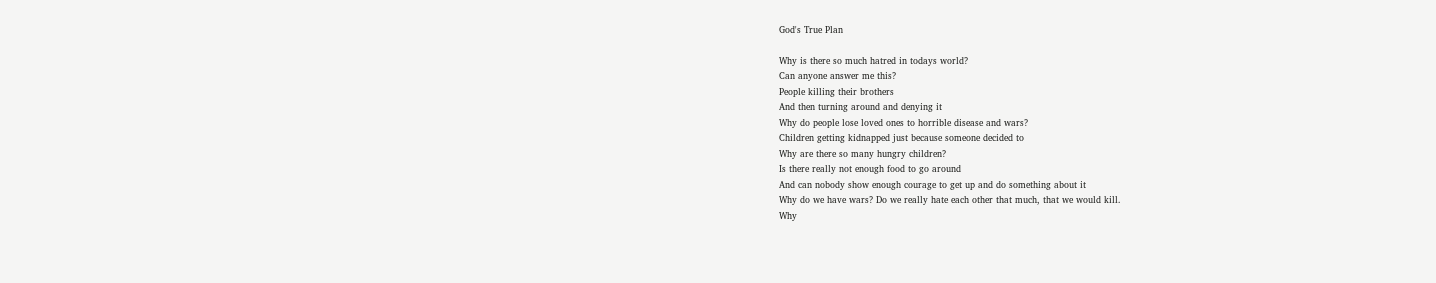God's True Plan

Why is there so much hatred in todays world?
Can anyone answer me this?
People killing their brothers
And then turning around and denying it
Why do people lose loved ones to horrible disease and wars?
Children getting kidnapped just because someone decided to
Why are there so many hungry children?
Is there really not enough food to go around
And can nobody show enough courage to get up and do something about it
Why do we have wars? Do we really hate each other that much, that we would kill.
Why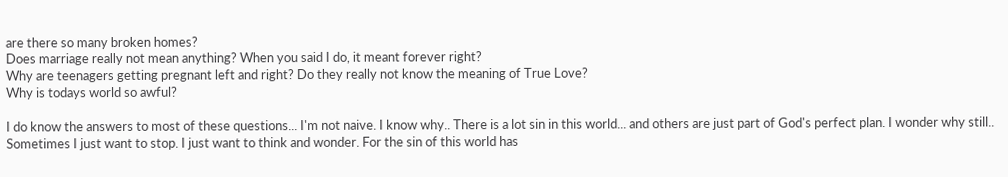are there so many broken homes?
Does marriage really not mean anything? When you said I do, it meant forever right?
Why are teenagers getting pregnant left and right? Do they really not know the meaning of True Love?
Why is todays world so awful?

I do know the answers to most of these questions... I'm not naive. I know why.. There is a lot sin in this world... and others are just part of God's perfect plan. I wonder why still.. Sometimes I just want to stop. I just want to think and wonder. For the sin of this world has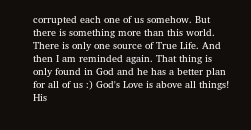corrupted each one of us somehow. But there is something more than this world. There is only one source of True Life. And then I am reminded again. That thing is only found in God and he has a better plan for all of us :) God's Love is above all things! His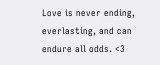Love is never ending, everlasting, and can endure all odds. <3